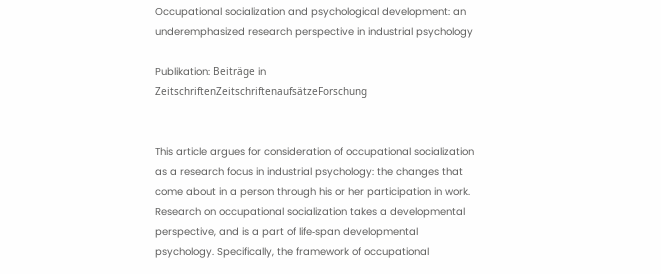Occupational socialization and psychological development: an underemphasized research perspective in industrial psychology

Publikation: Beiträge in ZeitschriftenZeitschriftenaufsätzeForschung


This article argues for consideration of occupational socialization as a research focus in industrial psychology: the changes that come about in a person through his or her participation in work. Research on occupational socialization takes a developmental perspective, and is a part of life‐span developmental psychology. Specifically, the framework of occupational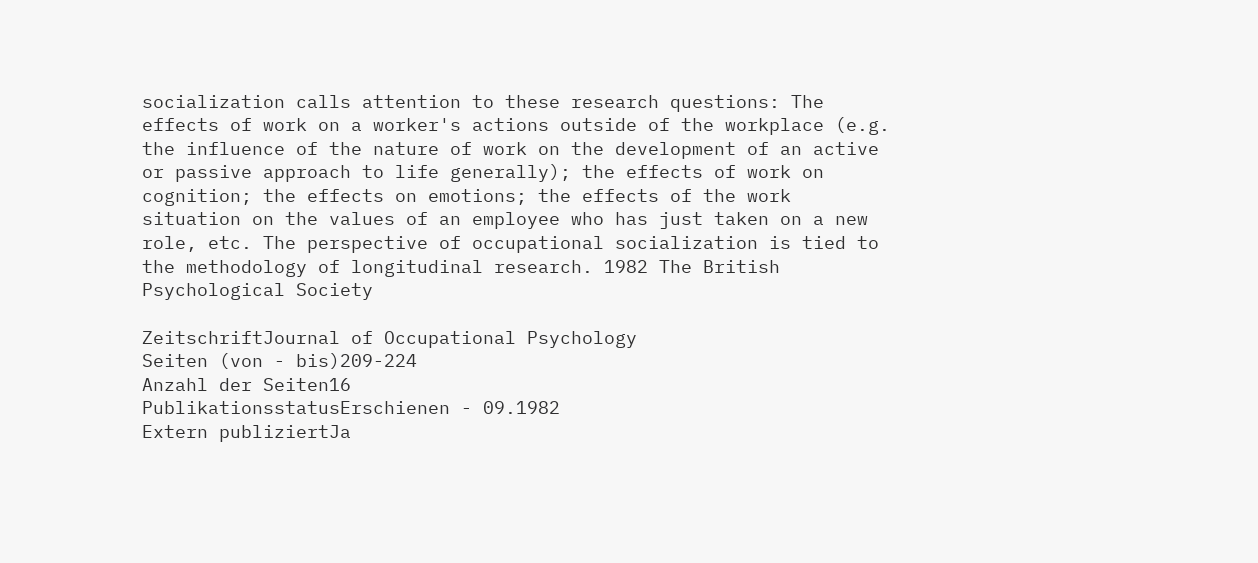socialization calls attention to these research questions: The effects of work on a worker's actions outside of the workplace (e.g. the influence of the nature of work on the development of an active or passive approach to life generally); the effects of work on cognition; the effects on emotions; the effects of the work situation on the values of an employee who has just taken on a new role, etc. The perspective of occupational socialization is tied to the methodology of longitudinal research. 1982 The British Psychological Society

ZeitschriftJournal of Occupational Psychology
Seiten (von - bis)209-224
Anzahl der Seiten16
PublikationsstatusErschienen - 09.1982
Extern publiziertJa